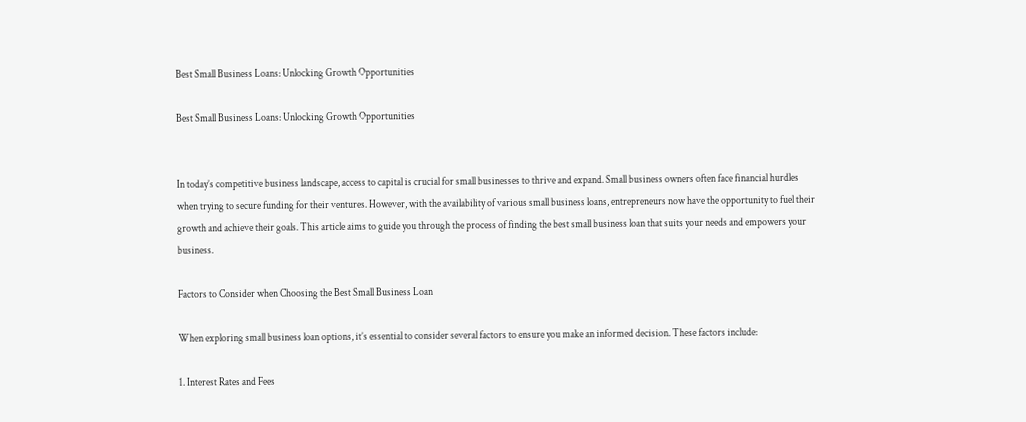Best Small Business Loans: Unlocking Growth Opportunities

Best Small Business Loans: Unlocking Growth Opportunities


In today’s competitive business landscape, access to capital is crucial for small businesses to thrive and expand. Small business owners often face financial hurdles when trying to secure funding for their ventures. However, with the availability of various small business loans, entrepreneurs now have the opportunity to fuel their growth and achieve their goals. This article aims to guide you through the process of finding the best small business loan that suits your needs and empowers your business.

Factors to Consider when Choosing the Best Small Business Loan

When exploring small business loan options, it’s essential to consider several factors to ensure you make an informed decision. These factors include:

1. Interest Rates and Fees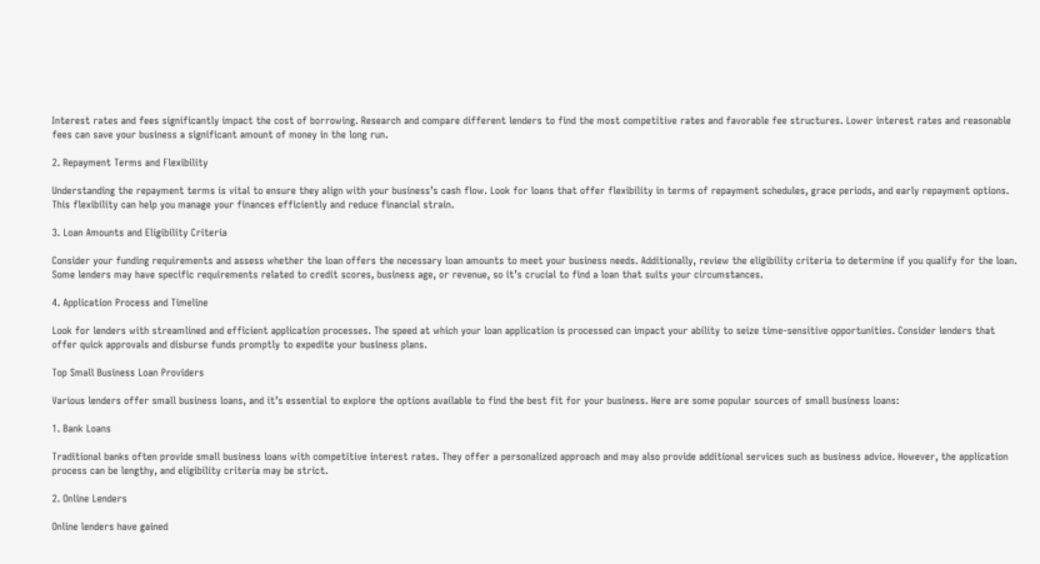Interest rates and fees significantly impact the cost of borrowing. Research and compare different lenders to find the most competitive rates and favorable fee structures. Lower interest rates and reasonable fees can save your business a significant amount of money in the long run.

2. Repayment Terms and Flexibility

Understanding the repayment terms is vital to ensure they align with your business’s cash flow. Look for loans that offer flexibility in terms of repayment schedules, grace periods, and early repayment options. This flexibility can help you manage your finances efficiently and reduce financial strain.

3. Loan Amounts and Eligibility Criteria

Consider your funding requirements and assess whether the loan offers the necessary loan amounts to meet your business needs. Additionally, review the eligibility criteria to determine if you qualify for the loan. Some lenders may have specific requirements related to credit scores, business age, or revenue, so it’s crucial to find a loan that suits your circumstances.

4. Application Process and Timeline

Look for lenders with streamlined and efficient application processes. The speed at which your loan application is processed can impact your ability to seize time-sensitive opportunities. Consider lenders that offer quick approvals and disburse funds promptly to expedite your business plans.

Top Small Business Loan Providers

Various lenders offer small business loans, and it’s essential to explore the options available to find the best fit for your business. Here are some popular sources of small business loans:

1. Bank Loans

Traditional banks often provide small business loans with competitive interest rates. They offer a personalized approach and may also provide additional services such as business advice. However, the application process can be lengthy, and eligibility criteria may be strict.

2. Online Lenders

Online lenders have gained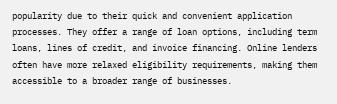popularity due to their quick and convenient application processes. They offer a range of loan options, including term loans, lines of credit, and invoice financing. Online lenders often have more relaxed eligibility requirements, making them accessible to a broader range of businesses.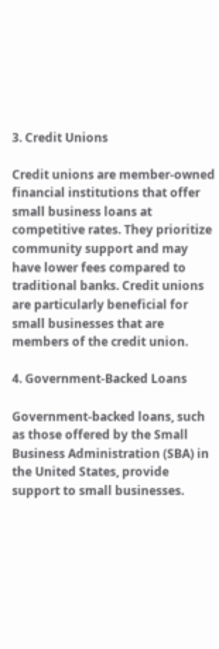3. Credit Unions

Credit unions are member-owned financial institutions that offer small business loans at competitive rates. They prioritize community support and may have lower fees compared to traditional banks. Credit unions are particularly beneficial for small businesses that are members of the credit union.

4. Government-Backed Loans

Government-backed loans, such as those offered by the Small Business Administration (SBA) in the United States, provide support to small businesses.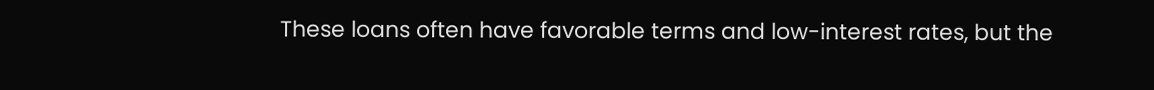These loans often have favorable terms and low-interest rates, but the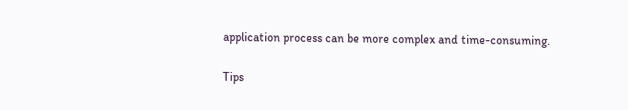application process can be more complex and time-consuming.

Tips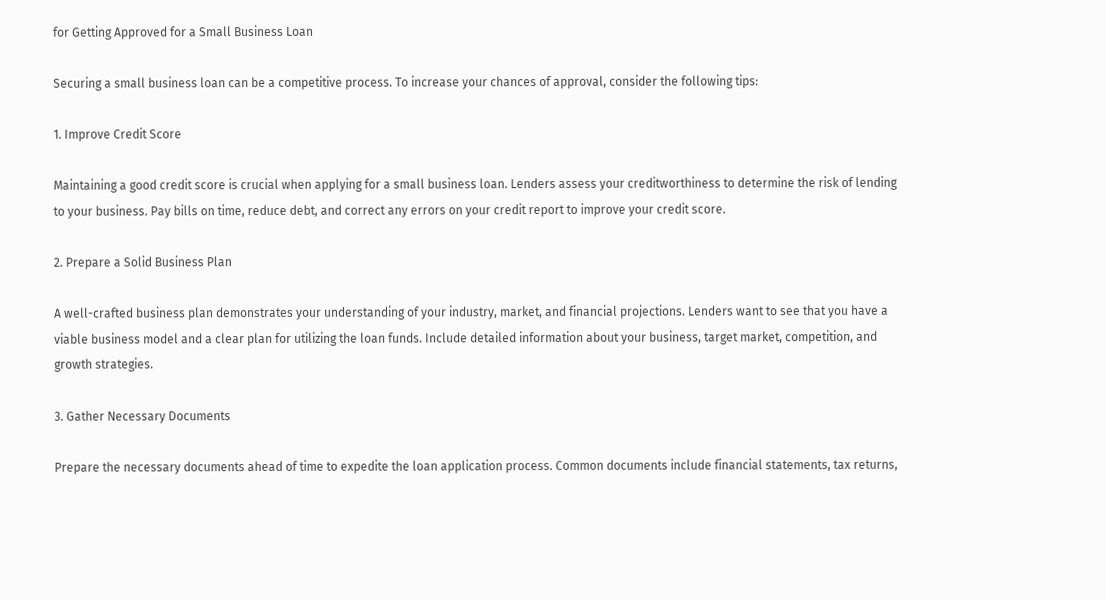for Getting Approved for a Small Business Loan

Securing a small business loan can be a competitive process. To increase your chances of approval, consider the following tips:

1. Improve Credit Score

Maintaining a good credit score is crucial when applying for a small business loan. Lenders assess your creditworthiness to determine the risk of lending to your business. Pay bills on time, reduce debt, and correct any errors on your credit report to improve your credit score.

2. Prepare a Solid Business Plan

A well-crafted business plan demonstrates your understanding of your industry, market, and financial projections. Lenders want to see that you have a viable business model and a clear plan for utilizing the loan funds. Include detailed information about your business, target market, competition, and growth strategies.

3. Gather Necessary Documents

Prepare the necessary documents ahead of time to expedite the loan application process. Common documents include financial statements, tax returns,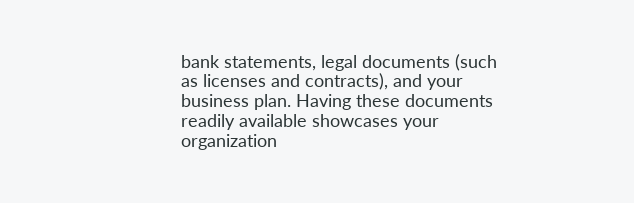bank statements, legal documents (such as licenses and contracts), and your business plan. Having these documents readily available showcases your organization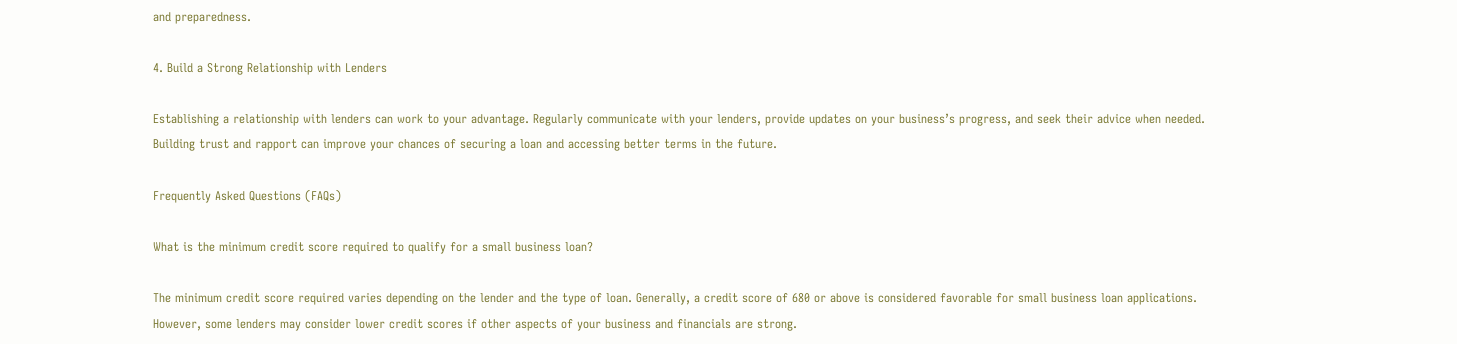and preparedness.

4. Build a Strong Relationship with Lenders

Establishing a relationship with lenders can work to your advantage. Regularly communicate with your lenders, provide updates on your business’s progress, and seek their advice when needed. Building trust and rapport can improve your chances of securing a loan and accessing better terms in the future.

Frequently Asked Questions (FAQs)

What is the minimum credit score required to qualify for a small business loan?

The minimum credit score required varies depending on the lender and the type of loan. Generally, a credit score of 680 or above is considered favorable for small business loan applications. However, some lenders may consider lower credit scores if other aspects of your business and financials are strong.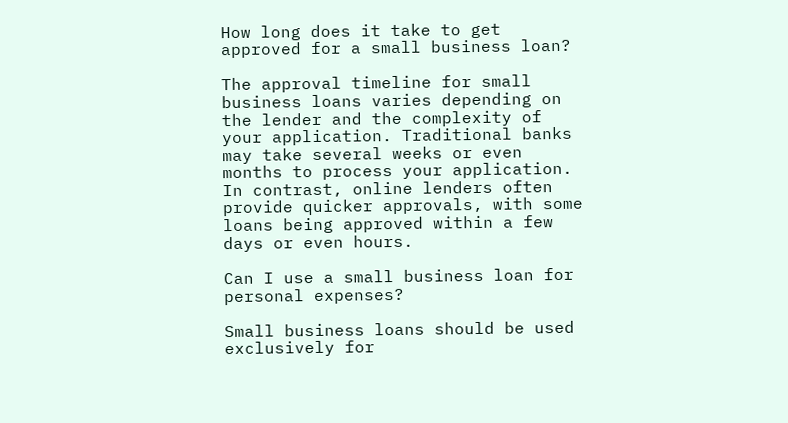How long does it take to get approved for a small business loan?

The approval timeline for small business loans varies depending on the lender and the complexity of your application. Traditional banks may take several weeks or even months to process your application. In contrast, online lenders often provide quicker approvals, with some loans being approved within a few days or even hours.

Can I use a small business loan for personal expenses?

Small business loans should be used exclusively for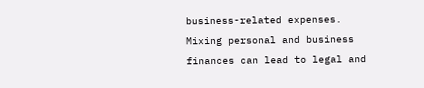business-related expenses. Mixing personal and business finances can lead to legal and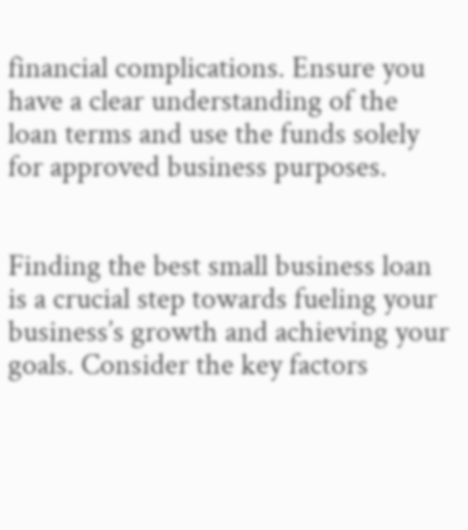financial complications. Ensure you have a clear understanding of the loan terms and use the funds solely for approved business purposes.


Finding the best small business loan is a crucial step towards fueling your business’s growth and achieving your goals. Consider the key factors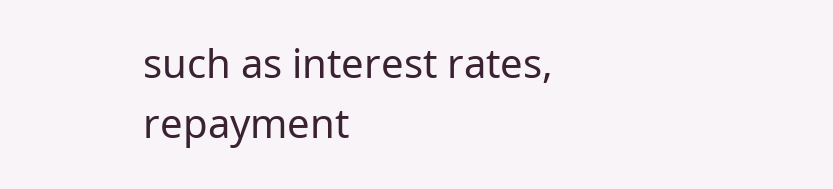such as interest rates, repayment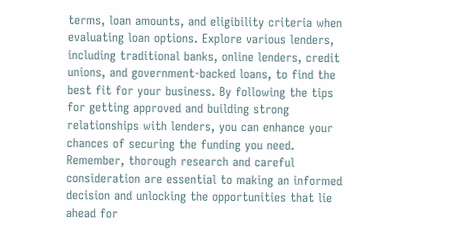terms, loan amounts, and eligibility criteria when evaluating loan options. Explore various lenders, including traditional banks, online lenders, credit unions, and government-backed loans, to find the best fit for your business. By following the tips for getting approved and building strong relationships with lenders, you can enhance your chances of securing the funding you need. Remember, thorough research and careful consideration are essential to making an informed decision and unlocking the opportunities that lie ahead for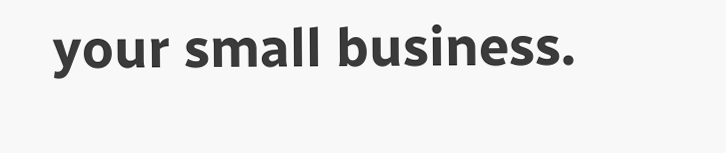your small business.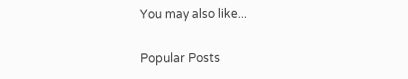You may also like...

Popular Posts